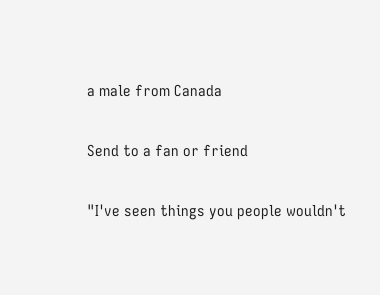a male from Canada

Send to a fan or friend

"I've seen things you people wouldn't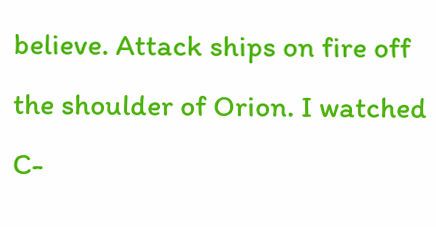believe. Attack ships on fire off the shoulder of Orion. I watched C-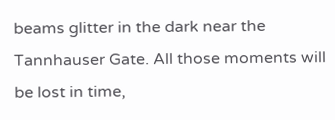beams glitter in the dark near the Tannhauser Gate. All those moments will be lost in time,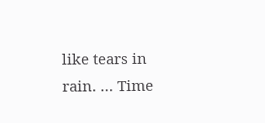like tears in rain. … Time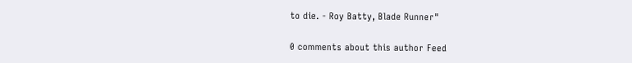to die. - Roy Batty, Blade Runner"

0 comments about this author Feed